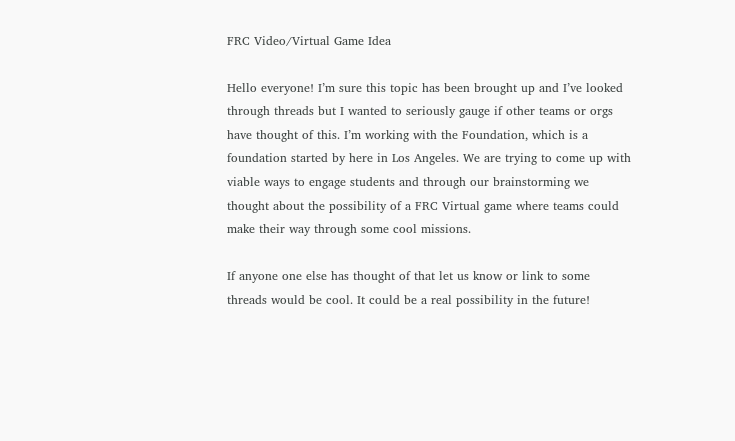FRC Video/Virtual Game Idea

Hello everyone! I’m sure this topic has been brought up and I’ve looked through threads but I wanted to seriously gauge if other teams or orgs have thought of this. I’m working with the Foundation, which is a foundation started by here in Los Angeles. We are trying to come up with viable ways to engage students and through our brainstorming we thought about the possibility of a FRC Virtual game where teams could make their way through some cool missions.

If anyone one else has thought of that let us know or link to some threads would be cool. It could be a real possibility in the future!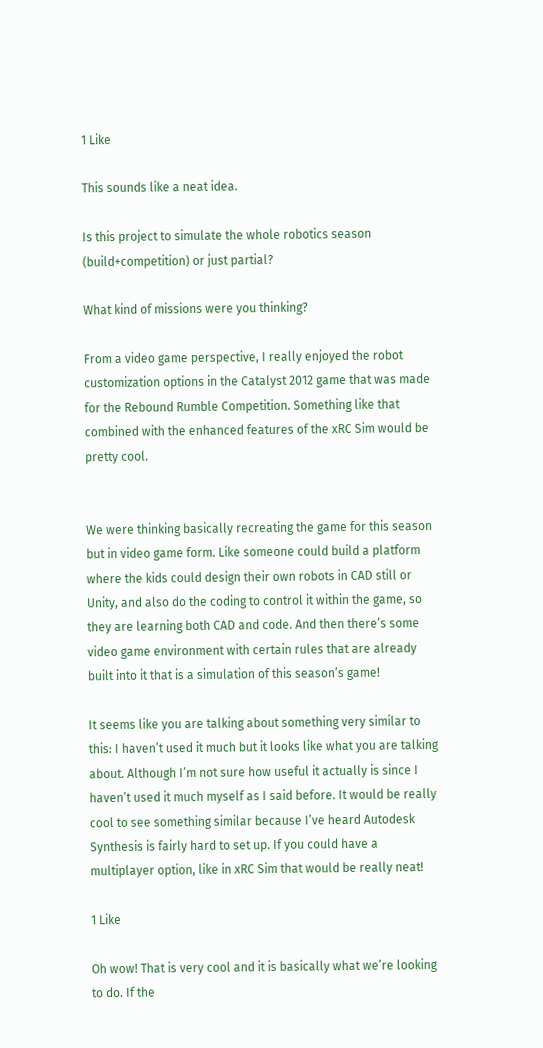1 Like

This sounds like a neat idea.

Is this project to simulate the whole robotics season (build+competition) or just partial?

What kind of missions were you thinking?

From a video game perspective, I really enjoyed the robot customization options in the Catalyst 2012 game that was made for the Rebound Rumble Competition. Something like that combined with the enhanced features of the xRC Sim would be pretty cool.


We were thinking basically recreating the game for this season but in video game form. Like someone could build a platform where the kids could design their own robots in CAD still or Unity, and also do the coding to control it within the game, so they are learning both CAD and code. And then there’s some video game environment with certain rules that are already built into it that is a simulation of this season’s game!

It seems like you are talking about something very similar to this: I haven’t used it much but it looks like what you are talking about. Although I’m not sure how useful it actually is since I haven’t used it much myself as I said before. It would be really cool to see something similar because I’ve heard Autodesk Synthesis is fairly hard to set up. If you could have a multiplayer option, like in xRC Sim that would be really neat!

1 Like

Oh wow! That is very cool and it is basically what we’re looking to do. If the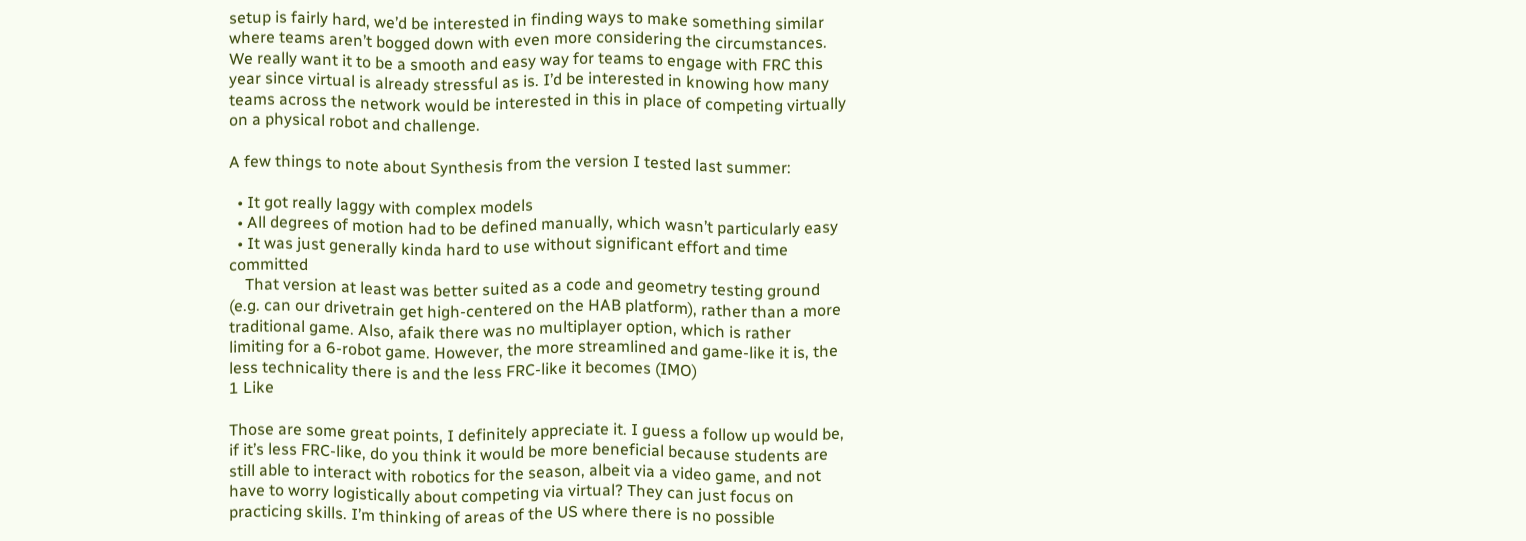setup is fairly hard, we’d be interested in finding ways to make something similar where teams aren’t bogged down with even more considering the circumstances. We really want it to be a smooth and easy way for teams to engage with FRC this year since virtual is already stressful as is. I’d be interested in knowing how many teams across the network would be interested in this in place of competing virtually on a physical robot and challenge.

A few things to note about Synthesis from the version I tested last summer:

  • It got really laggy with complex models
  • All degrees of motion had to be defined manually, which wasn’t particularly easy
  • It was just generally kinda hard to use without significant effort and time committed
    That version at least was better suited as a code and geometry testing ground (e.g. can our drivetrain get high-centered on the HAB platform), rather than a more traditional game. Also, afaik there was no multiplayer option, which is rather limiting for a 6-robot game. However, the more streamlined and game-like it is, the less technicality there is and the less FRC-like it becomes (IMO)
1 Like

Those are some great points, I definitely appreciate it. I guess a follow up would be, if it’s less FRC-like, do you think it would be more beneficial because students are still able to interact with robotics for the season, albeit via a video game, and not have to worry logistically about competing via virtual? They can just focus on practicing skills. I’m thinking of areas of the US where there is no possible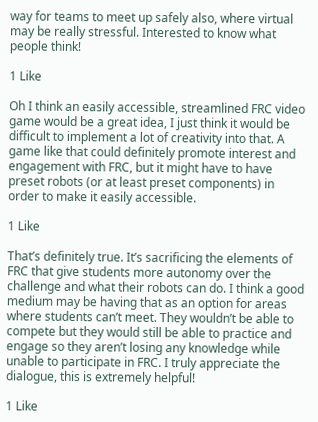way for teams to meet up safely also, where virtual may be really stressful. Interested to know what people think!

1 Like

Oh I think an easily accessible, streamlined FRC video game would be a great idea, I just think it would be difficult to implement a lot of creativity into that. A game like that could definitely promote interest and engagement with FRC, but it might have to have preset robots (or at least preset components) in order to make it easily accessible.

1 Like

That’s definitely true. It’s sacrificing the elements of FRC that give students more autonomy over the challenge and what their robots can do. I think a good medium may be having that as an option for areas where students can’t meet. They wouldn’t be able to compete but they would still be able to practice and engage so they aren’t losing any knowledge while unable to participate in FRC. I truly appreciate the dialogue, this is extremely helpful!

1 Like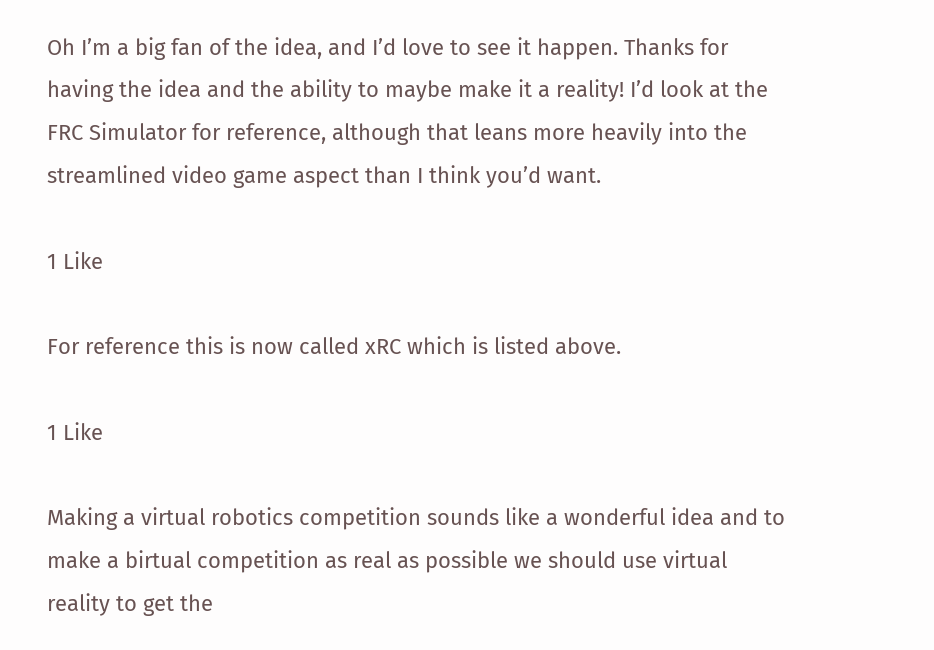Oh I’m a big fan of the idea, and I’d love to see it happen. Thanks for having the idea and the ability to maybe make it a reality! I’d look at the FRC Simulator for reference, although that leans more heavily into the streamlined video game aspect than I think you’d want.

1 Like

For reference this is now called xRC which is listed above.

1 Like

Making a virtual robotics competition sounds like a wonderful idea and to make a birtual competition as real as possible we should use virtual reality to get the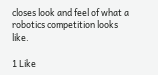closes look and feel of what a robotics competition looks like.

1 Like